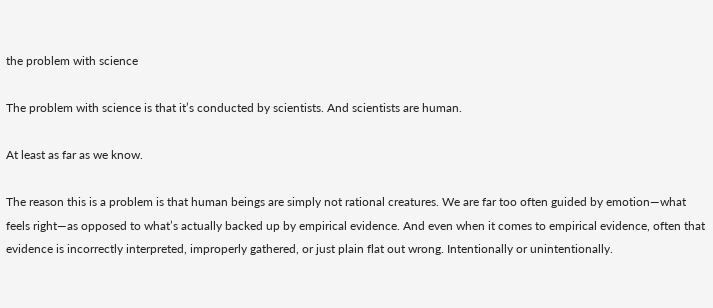the problem with science

The problem with science is that it’s conducted by scientists. And scientists are human.

At least as far as we know.

The reason this is a problem is that human beings are simply not rational creatures. We are far too often guided by emotion—what feels right—as opposed to what’s actually backed up by empirical evidence. And even when it comes to empirical evidence, often that evidence is incorrectly interpreted, improperly gathered, or just plain flat out wrong. Intentionally or unintentionally.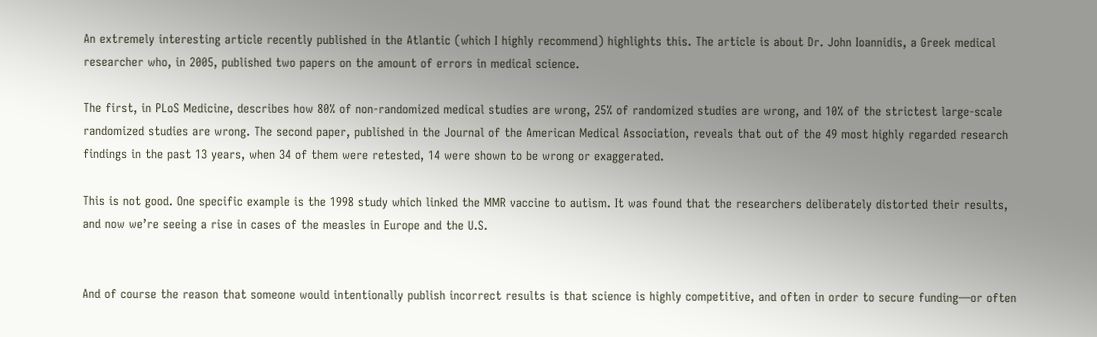An extremely interesting article recently published in the Atlantic (which I highly recommend) highlights this. The article is about Dr. John Ioannidis, a Greek medical researcher who, in 2005, published two papers on the amount of errors in medical science.

The first, in PLoS Medicine, describes how 80% of non-randomized medical studies are wrong, 25% of randomized studies are wrong, and 10% of the strictest large-scale randomized studies are wrong. The second paper, published in the Journal of the American Medical Association, reveals that out of the 49 most highly regarded research findings in the past 13 years, when 34 of them were retested, 14 were shown to be wrong or exaggerated.

This is not good. One specific example is the 1998 study which linked the MMR vaccine to autism. It was found that the researchers deliberately distorted their results, and now we’re seeing a rise in cases of the measles in Europe and the U.S.


And of course the reason that someone would intentionally publish incorrect results is that science is highly competitive, and often in order to secure funding—or often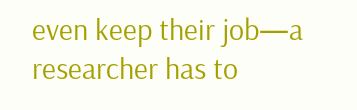even keep their job—a researcher has to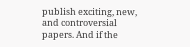publish exciting, new, and controversial papers. And if the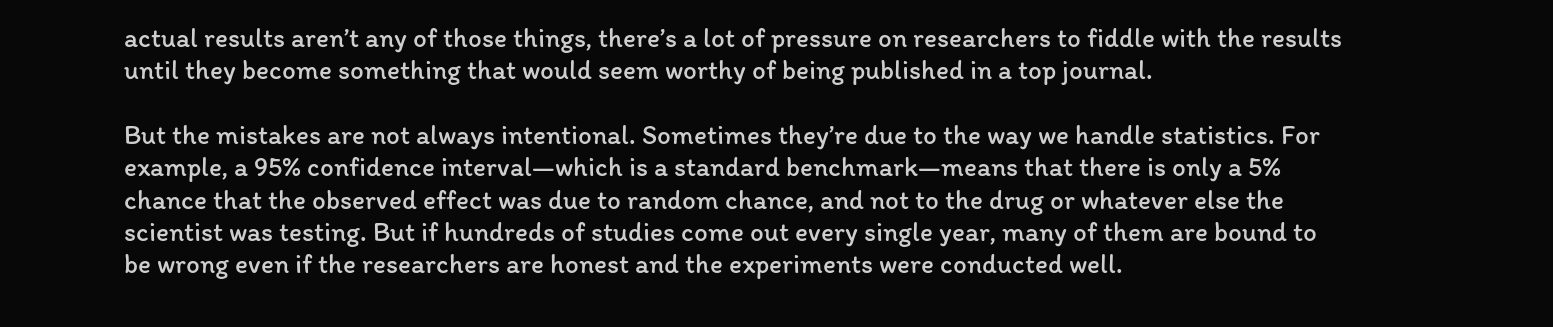actual results aren’t any of those things, there’s a lot of pressure on researchers to fiddle with the results until they become something that would seem worthy of being published in a top journal.

But the mistakes are not always intentional. Sometimes they’re due to the way we handle statistics. For example, a 95% confidence interval—which is a standard benchmark—means that there is only a 5% chance that the observed effect was due to random chance, and not to the drug or whatever else the scientist was testing. But if hundreds of studies come out every single year, many of them are bound to be wrong even if the researchers are honest and the experiments were conducted well.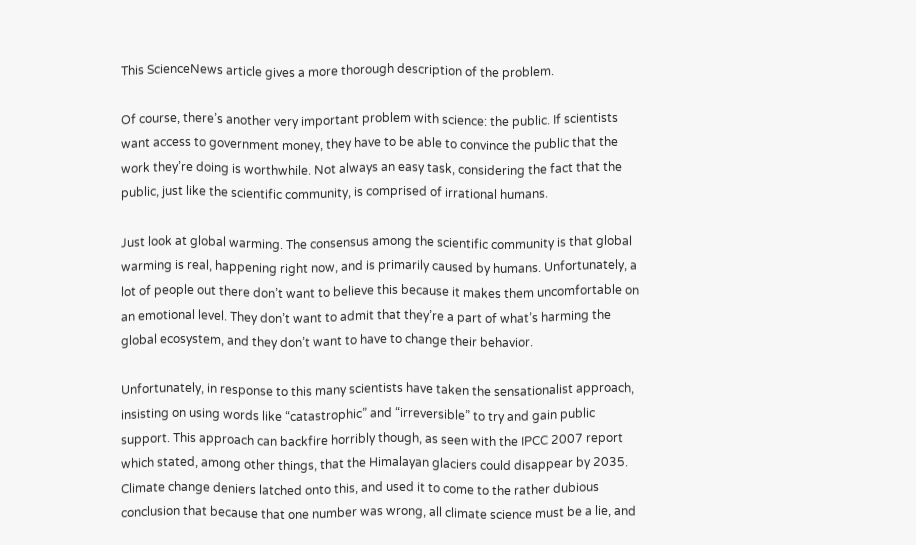This ScienceNews article gives a more thorough description of the problem.

Of course, there’s another very important problem with science: the public. If scientists want access to government money, they have to be able to convince the public that the work they’re doing is worthwhile. Not always an easy task, considering the fact that the public, just like the scientific community, is comprised of irrational humans.

Just look at global warming. The consensus among the scientific community is that global warming is real, happening right now, and is primarily caused by humans. Unfortunately, a lot of people out there don’t want to believe this because it makes them uncomfortable on an emotional level. They don’t want to admit that they’re a part of what’s harming the global ecosystem, and they don’t want to have to change their behavior.

Unfortunately, in response to this many scientists have taken the sensationalist approach, insisting on using words like “catastrophic” and “irreversible” to try and gain public support. This approach can backfire horribly though, as seen with the IPCC 2007 report which stated, among other things, that the Himalayan glaciers could disappear by 2035. Climate change deniers latched onto this, and used it to come to the rather dubious conclusion that because that one number was wrong, all climate science must be a lie, and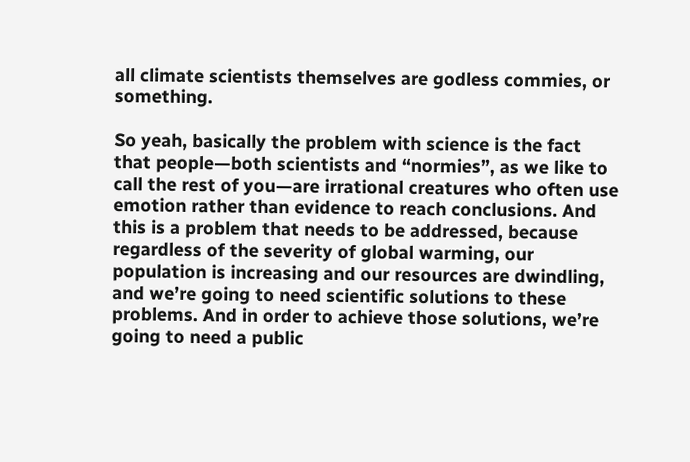all climate scientists themselves are godless commies, or something.

So yeah, basically the problem with science is the fact that people—both scientists and “normies”, as we like to call the rest of you—are irrational creatures who often use emotion rather than evidence to reach conclusions. And this is a problem that needs to be addressed, because regardless of the severity of global warming, our population is increasing and our resources are dwindling, and we’re going to need scientific solutions to these problems. And in order to achieve those solutions, we’re going to need a public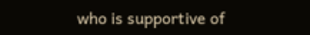who is supportive of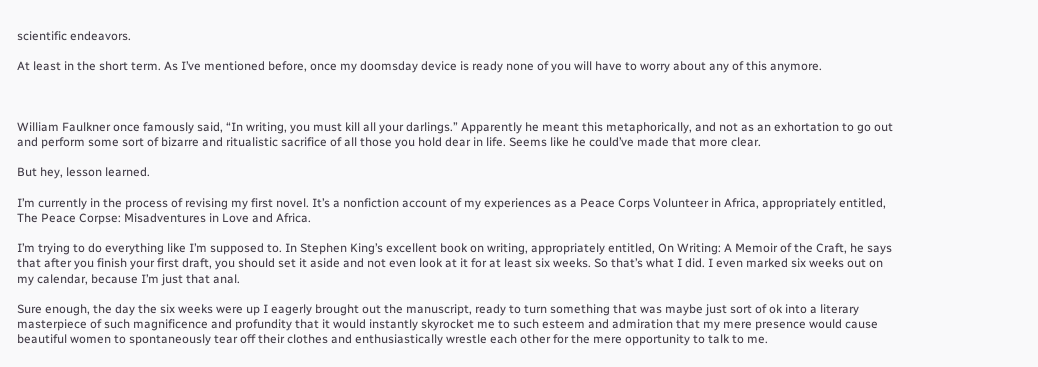scientific endeavors.

At least in the short term. As I’ve mentioned before, once my doomsday device is ready none of you will have to worry about any of this anymore.



William Faulkner once famously said, “In writing, you must kill all your darlings.” Apparently he meant this metaphorically, and not as an exhortation to go out and perform some sort of bizarre and ritualistic sacrifice of all those you hold dear in life. Seems like he could’ve made that more clear.

But hey, lesson learned.

I’m currently in the process of revising my first novel. It’s a nonfiction account of my experiences as a Peace Corps Volunteer in Africa, appropriately entitled, The Peace Corpse: Misadventures in Love and Africa.

I’m trying to do everything like I’m supposed to. In Stephen King’s excellent book on writing, appropriately entitled, On Writing: A Memoir of the Craft, he says that after you finish your first draft, you should set it aside and not even look at it for at least six weeks. So that’s what I did. I even marked six weeks out on my calendar, because I’m just that anal.

Sure enough, the day the six weeks were up I eagerly brought out the manuscript, ready to turn something that was maybe just sort of ok into a literary masterpiece of such magnificence and profundity that it would instantly skyrocket me to such esteem and admiration that my mere presence would cause beautiful women to spontaneously tear off their clothes and enthusiastically wrestle each other for the mere opportunity to talk to me.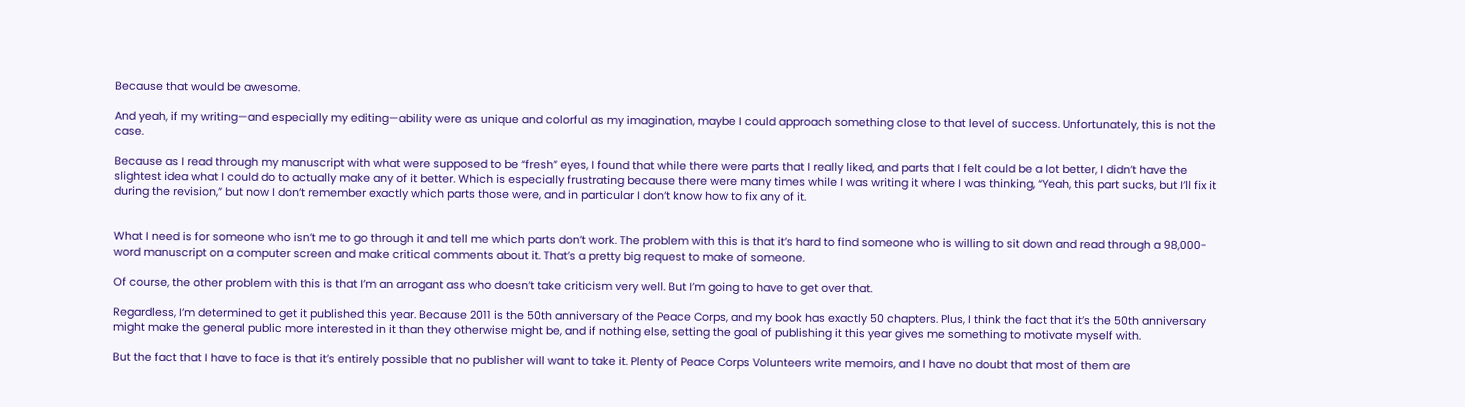Because that would be awesome.

And yeah, if my writing—and especially my editing—ability were as unique and colorful as my imagination, maybe I could approach something close to that level of success. Unfortunately, this is not the case.

Because as I read through my manuscript with what were supposed to be “fresh” eyes, I found that while there were parts that I really liked, and parts that I felt could be a lot better, I didn’t have the slightest idea what I could do to actually make any of it better. Which is especially frustrating because there were many times while I was writing it where I was thinking, “Yeah, this part sucks, but I’ll fix it during the revision,” but now I don’t remember exactly which parts those were, and in particular I don’t know how to fix any of it.


What I need is for someone who isn’t me to go through it and tell me which parts don’t work. The problem with this is that it’s hard to find someone who is willing to sit down and read through a 98,000-word manuscript on a computer screen and make critical comments about it. That’s a pretty big request to make of someone.

Of course, the other problem with this is that I’m an arrogant ass who doesn’t take criticism very well. But I’m going to have to get over that.

Regardless, I’m determined to get it published this year. Because 2011 is the 50th anniversary of the Peace Corps, and my book has exactly 50 chapters. Plus, I think the fact that it’s the 50th anniversary might make the general public more interested in it than they otherwise might be, and if nothing else, setting the goal of publishing it this year gives me something to motivate myself with.

But the fact that I have to face is that it’s entirely possible that no publisher will want to take it. Plenty of Peace Corps Volunteers write memoirs, and I have no doubt that most of them are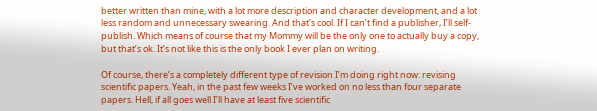better written than mine, with a lot more description and character development, and a lot less random and unnecessary swearing. And that’s cool. If I can’t find a publisher, I’ll self-publish. Which means of course that my Mommy will be the only one to actually buy a copy, but that’s ok. It’s not like this is the only book I ever plan on writing.

Of course, there’s a completely different type of revision I’m doing right now: revising scientific papers. Yeah, in the past few weeks I’ve worked on no less than four separate papers. Hell, if all goes well I’ll have at least five scientific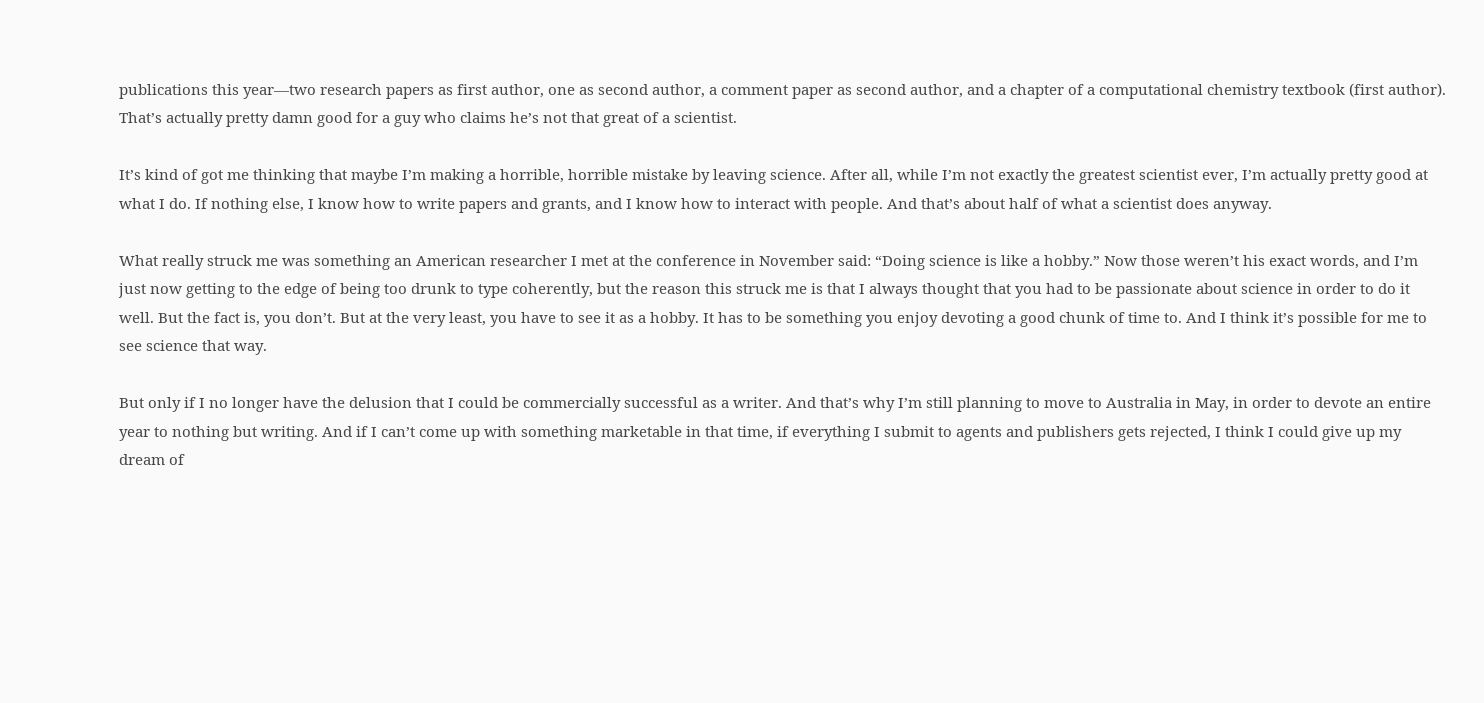publications this year—two research papers as first author, one as second author, a comment paper as second author, and a chapter of a computational chemistry textbook (first author). That’s actually pretty damn good for a guy who claims he’s not that great of a scientist.

It’s kind of got me thinking that maybe I’m making a horrible, horrible mistake by leaving science. After all, while I’m not exactly the greatest scientist ever, I’m actually pretty good at what I do. If nothing else, I know how to write papers and grants, and I know how to interact with people. And that’s about half of what a scientist does anyway.

What really struck me was something an American researcher I met at the conference in November said: “Doing science is like a hobby.” Now those weren’t his exact words, and I’m just now getting to the edge of being too drunk to type coherently, but the reason this struck me is that I always thought that you had to be passionate about science in order to do it well. But the fact is, you don’t. But at the very least, you have to see it as a hobby. It has to be something you enjoy devoting a good chunk of time to. And I think it’s possible for me to see science that way.

But only if I no longer have the delusion that I could be commercially successful as a writer. And that’s why I’m still planning to move to Australia in May, in order to devote an entire year to nothing but writing. And if I can’t come up with something marketable in that time, if everything I submit to agents and publishers gets rejected, I think I could give up my dream of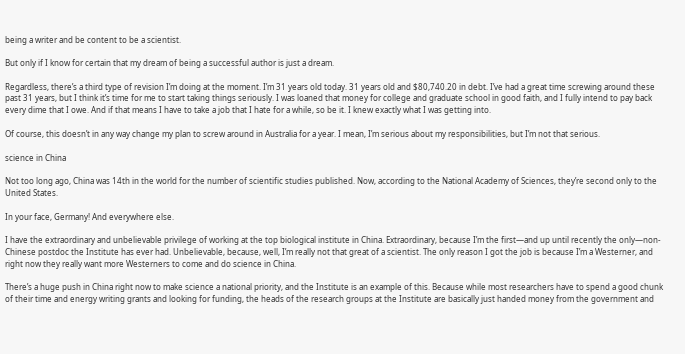being a writer and be content to be a scientist.

But only if I know for certain that my dream of being a successful author is just a dream.

Regardless, there’s a third type of revision I’m doing at the moment. I’m 31 years old today. 31 years old and $80,740.20 in debt. I’ve had a great time screwing around these past 31 years, but I think it’s time for me to start taking things seriously. I was loaned that money for college and graduate school in good faith, and I fully intend to pay back every dime that I owe. And if that means I have to take a job that I hate for a while, so be it. I knew exactly what I was getting into.

Of course, this doesn’t in any way change my plan to screw around in Australia for a year. I mean, I’m serious about my responsibilities, but I’m not that serious.

science in China

Not too long ago, China was 14th in the world for the number of scientific studies published. Now, according to the National Academy of Sciences, they’re second only to the United States.

In your face, Germany! And everywhere else.

I have the extraordinary and unbelievable privilege of working at the top biological institute in China. Extraordinary, because I’m the first—and up until recently the only—non-Chinese postdoc the Institute has ever had. Unbelievable, because, well, I’m really not that great of a scientist. The only reason I got the job is because I’m a Westerner, and right now they really want more Westerners to come and do science in China.

There’s a huge push in China right now to make science a national priority, and the Institute is an example of this. Because while most researchers have to spend a good chunk of their time and energy writing grants and looking for funding, the heads of the research groups at the Institute are basically just handed money from the government and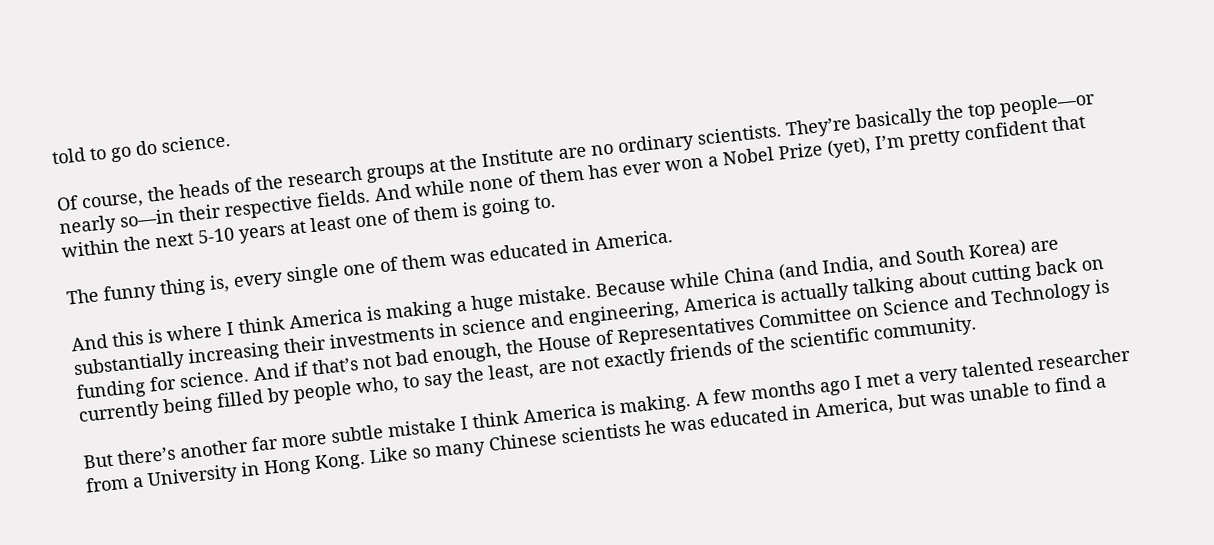told to go do science.

Of course, the heads of the research groups at the Institute are no ordinary scientists. They’re basically the top people—or nearly so—in their respective fields. And while none of them has ever won a Nobel Prize (yet), I’m pretty confident that within the next 5-10 years at least one of them is going to.

The funny thing is, every single one of them was educated in America.

And this is where I think America is making a huge mistake. Because while China (and India, and South Korea) are substantially increasing their investments in science and engineering, America is actually talking about cutting back on funding for science. And if that’s not bad enough, the House of Representatives Committee on Science and Technology is currently being filled by people who, to say the least, are not exactly friends of the scientific community.

But there’s another far more subtle mistake I think America is making. A few months ago I met a very talented researcher from a University in Hong Kong. Like so many Chinese scientists he was educated in America, but was unable to find a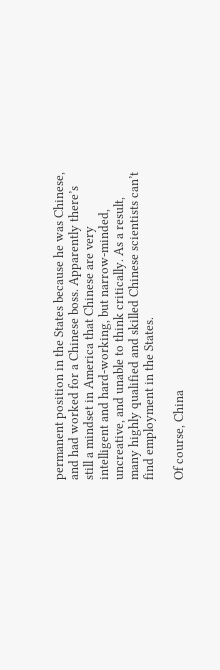permanent position in the States because he was Chinese, and had worked for a Chinese boss. Apparently there’s still a mindset in America that Chinese are very intelligent and hard-working, but narrow-minded, uncreative, and unable to think critically. As a result, many highly qualified and skilled Chinese scientists can’t find employment in the States.

Of course, China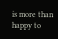is more than happy to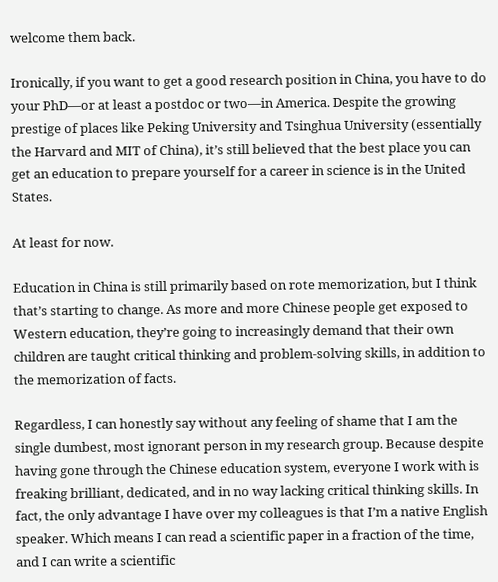welcome them back.

Ironically, if you want to get a good research position in China, you have to do your PhD—or at least a postdoc or two—in America. Despite the growing prestige of places like Peking University and Tsinghua University (essentially the Harvard and MIT of China), it’s still believed that the best place you can get an education to prepare yourself for a career in science is in the United States.

At least for now.

Education in China is still primarily based on rote memorization, but I think that’s starting to change. As more and more Chinese people get exposed to Western education, they’re going to increasingly demand that their own children are taught critical thinking and problem-solving skills, in addition to the memorization of facts.

Regardless, I can honestly say without any feeling of shame that I am the single dumbest, most ignorant person in my research group. Because despite having gone through the Chinese education system, everyone I work with is freaking brilliant, dedicated, and in no way lacking critical thinking skills. In fact, the only advantage I have over my colleagues is that I’m a native English speaker. Which means I can read a scientific paper in a fraction of the time, and I can write a scientific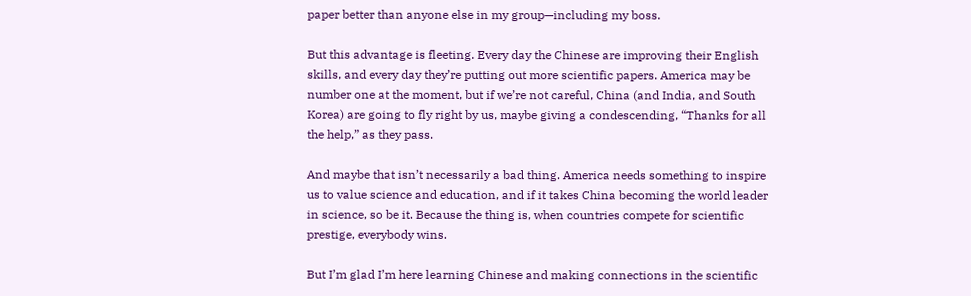paper better than anyone else in my group—including my boss.

But this advantage is fleeting. Every day the Chinese are improving their English skills, and every day they’re putting out more scientific papers. America may be number one at the moment, but if we’re not careful, China (and India, and South Korea) are going to fly right by us, maybe giving a condescending, “Thanks for all the help,” as they pass.

And maybe that isn’t necessarily a bad thing. America needs something to inspire us to value science and education, and if it takes China becoming the world leader in science, so be it. Because the thing is, when countries compete for scientific prestige, everybody wins.

But I’m glad I’m here learning Chinese and making connections in the scientific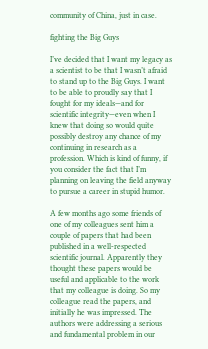community of China, just in case.

fighting the Big Guys

I’ve decided that I want my legacy as a scientist to be that I wasn’t afraid to stand up to the Big Guys. I want to be able to proudly say that I fought for my ideals—and for scientific integrity—even when I knew that doing so would quite possibly destroy any chance of my continuing in research as a profession. Which is kind of funny, if you consider the fact that I’m planning on leaving the field anyway to pursue a career in stupid humor.

A few months ago some friends of one of my colleagues sent him a couple of papers that had been published in a well-respected scientific journal. Apparently they thought these papers would be useful and applicable to the work that my colleague is doing. So my colleague read the papers, and initially he was impressed. The authors were addressing a serious and fundamental problem in our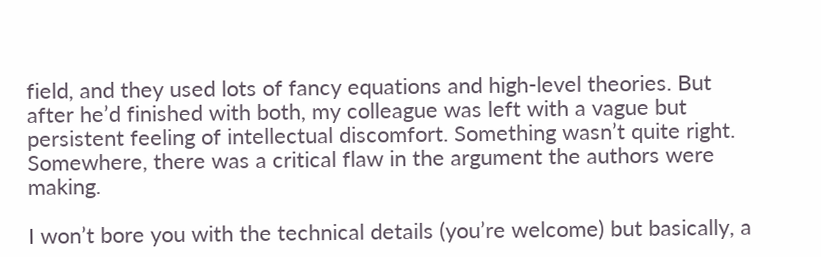field, and they used lots of fancy equations and high-level theories. But after he’d finished with both, my colleague was left with a vague but persistent feeling of intellectual discomfort. Something wasn’t quite right. Somewhere, there was a critical flaw in the argument the authors were making.

I won’t bore you with the technical details (you’re welcome) but basically, a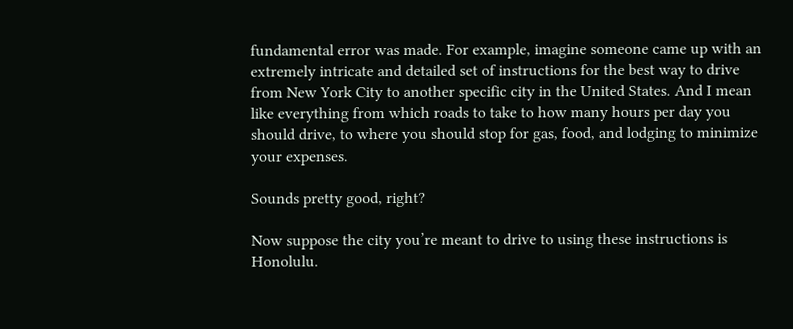fundamental error was made. For example, imagine someone came up with an extremely intricate and detailed set of instructions for the best way to drive from New York City to another specific city in the United States. And I mean like everything from which roads to take to how many hours per day you should drive, to where you should stop for gas, food, and lodging to minimize your expenses.

Sounds pretty good, right?

Now suppose the city you’re meant to drive to using these instructions is Honolulu.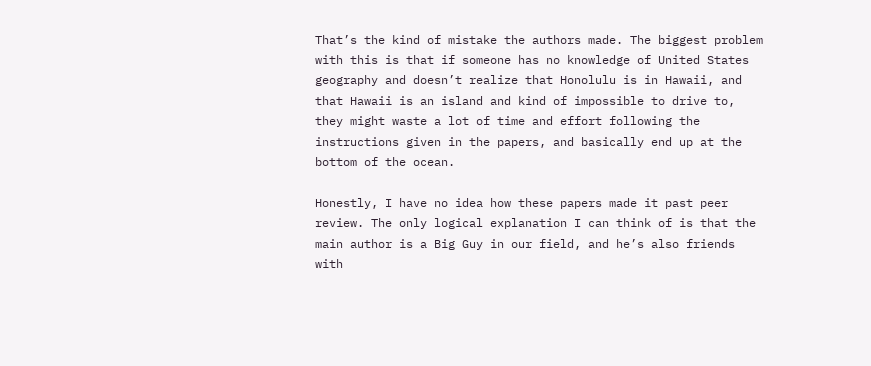That’s the kind of mistake the authors made. The biggest problem with this is that if someone has no knowledge of United States geography and doesn’t realize that Honolulu is in Hawaii, and that Hawaii is an island and kind of impossible to drive to, they might waste a lot of time and effort following the instructions given in the papers, and basically end up at the bottom of the ocean.

Honestly, I have no idea how these papers made it past peer review. The only logical explanation I can think of is that the main author is a Big Guy in our field, and he’s also friends with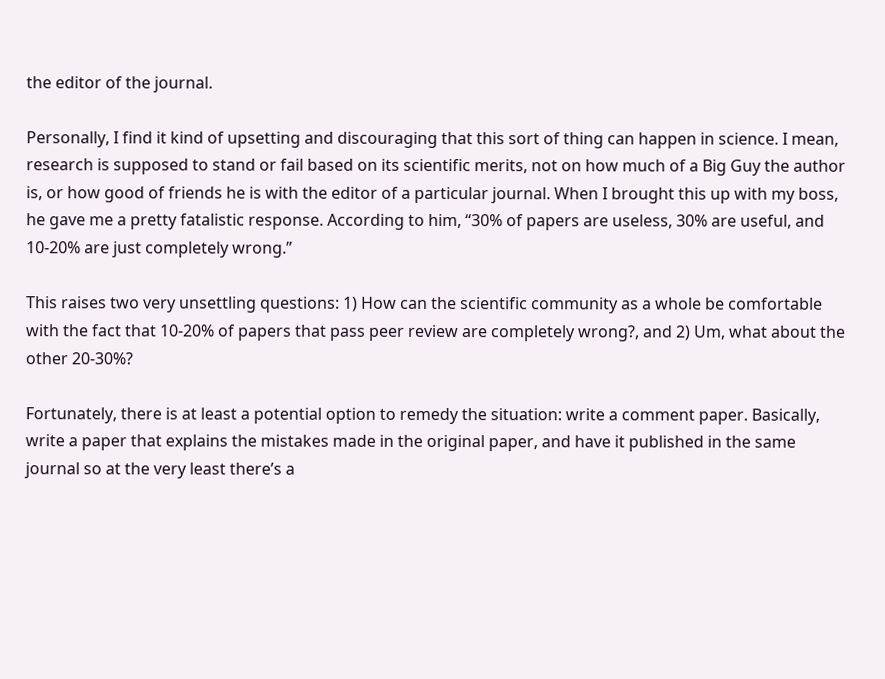the editor of the journal.

Personally, I find it kind of upsetting and discouraging that this sort of thing can happen in science. I mean, research is supposed to stand or fail based on its scientific merits, not on how much of a Big Guy the author is, or how good of friends he is with the editor of a particular journal. When I brought this up with my boss, he gave me a pretty fatalistic response. According to him, “30% of papers are useless, 30% are useful, and 10-20% are just completely wrong.”

This raises two very unsettling questions: 1) How can the scientific community as a whole be comfortable with the fact that 10-20% of papers that pass peer review are completely wrong?, and 2) Um, what about the other 20-30%?

Fortunately, there is at least a potential option to remedy the situation: write a comment paper. Basically, write a paper that explains the mistakes made in the original paper, and have it published in the same journal so at the very least there’s a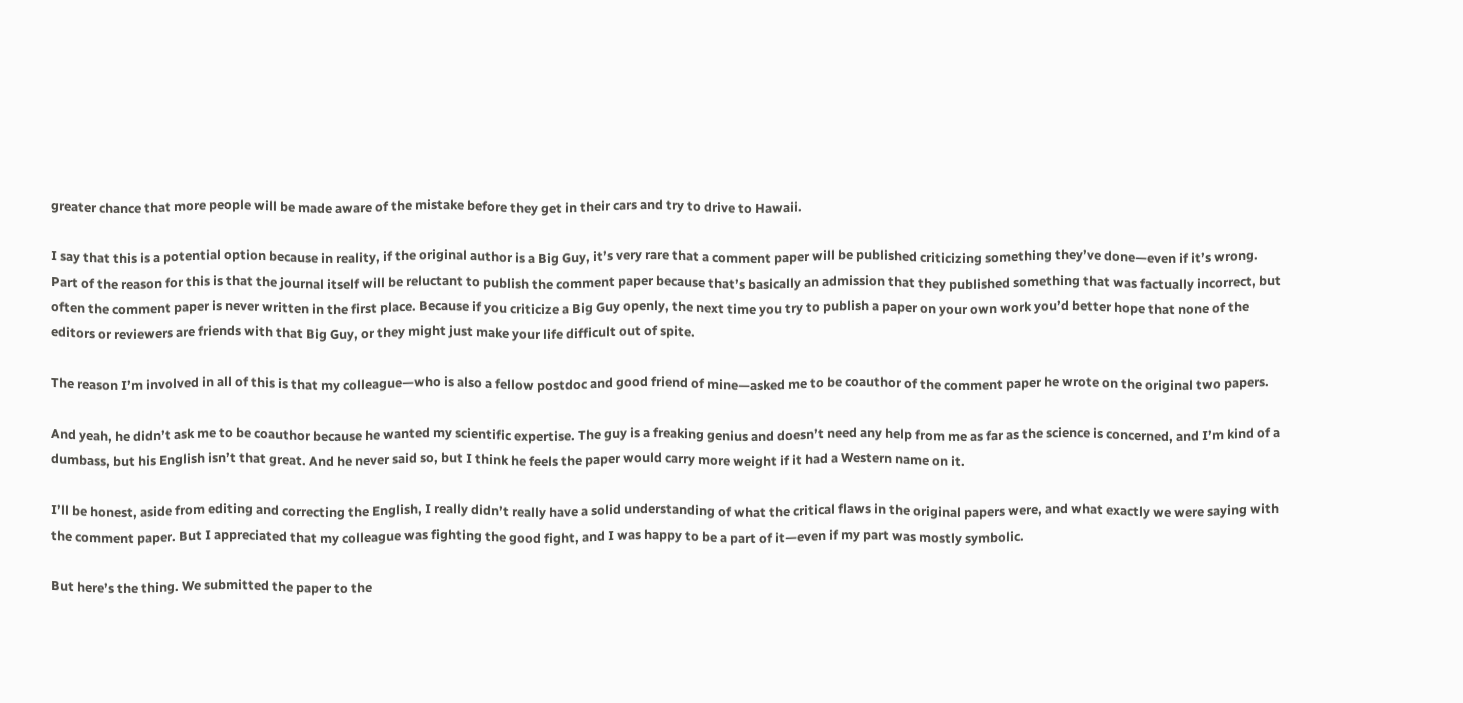greater chance that more people will be made aware of the mistake before they get in their cars and try to drive to Hawaii.

I say that this is a potential option because in reality, if the original author is a Big Guy, it’s very rare that a comment paper will be published criticizing something they’ve done—even if it’s wrong. Part of the reason for this is that the journal itself will be reluctant to publish the comment paper because that’s basically an admission that they published something that was factually incorrect, but often the comment paper is never written in the first place. Because if you criticize a Big Guy openly, the next time you try to publish a paper on your own work you’d better hope that none of the editors or reviewers are friends with that Big Guy, or they might just make your life difficult out of spite.

The reason I’m involved in all of this is that my colleague—who is also a fellow postdoc and good friend of mine—asked me to be coauthor of the comment paper he wrote on the original two papers.

And yeah, he didn’t ask me to be coauthor because he wanted my scientific expertise. The guy is a freaking genius and doesn’t need any help from me as far as the science is concerned, and I’m kind of a dumbass, but his English isn’t that great. And he never said so, but I think he feels the paper would carry more weight if it had a Western name on it.

I’ll be honest, aside from editing and correcting the English, I really didn’t really have a solid understanding of what the critical flaws in the original papers were, and what exactly we were saying with the comment paper. But I appreciated that my colleague was fighting the good fight, and I was happy to be a part of it—even if my part was mostly symbolic.

But here’s the thing. We submitted the paper to the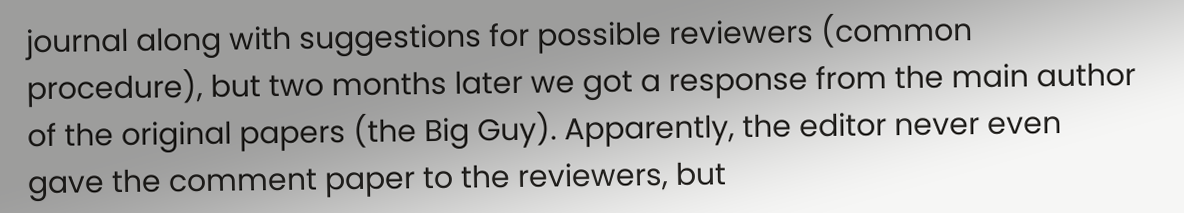journal along with suggestions for possible reviewers (common procedure), but two months later we got a response from the main author of the original papers (the Big Guy). Apparently, the editor never even gave the comment paper to the reviewers, but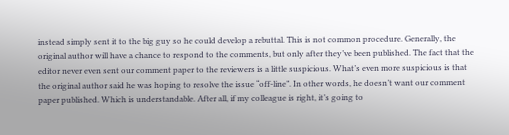instead simply sent it to the big guy so he could develop a rebuttal. This is not common procedure. Generally, the original author will have a chance to respond to the comments, but only after they’ve been published. The fact that the editor never even sent our comment paper to the reviewers is a little suspicious. What’s even more suspicious is that the original author said he was hoping to resolve the issue “off-line”. In other words, he doesn’t want our comment paper published. Which is understandable. After all, if my colleague is right, it’s going to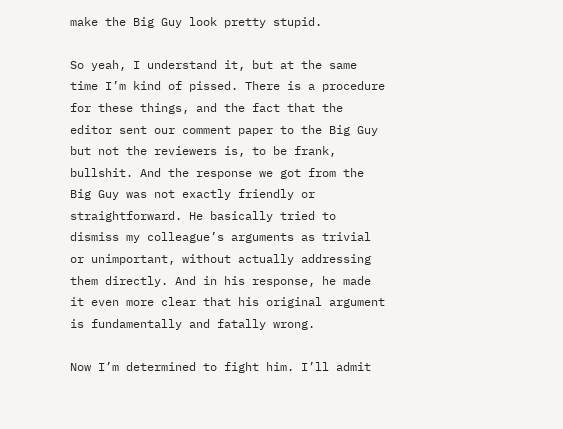make the Big Guy look pretty stupid.

So yeah, I understand it, but at the same time I’m kind of pissed. There is a procedure for these things, and the fact that the editor sent our comment paper to the Big Guy but not the reviewers is, to be frank, bullshit. And the response we got from the Big Guy was not exactly friendly or straightforward. He basically tried to dismiss my colleague’s arguments as trivial or unimportant, without actually addressing them directly. And in his response, he made it even more clear that his original argument is fundamentally and fatally wrong.

Now I’m determined to fight him. I’ll admit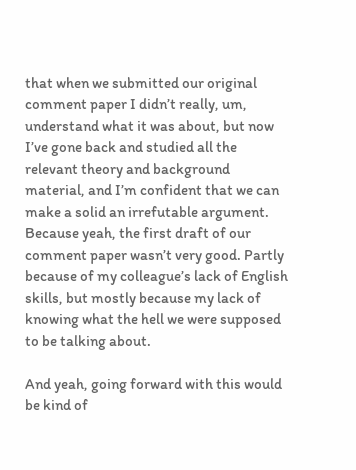that when we submitted our original comment paper I didn’t really, um, understand what it was about, but now I’ve gone back and studied all the relevant theory and background material, and I’m confident that we can make a solid an irrefutable argument. Because yeah, the first draft of our comment paper wasn’t very good. Partly because of my colleague’s lack of English skills, but mostly because my lack of knowing what the hell we were supposed to be talking about.

And yeah, going forward with this would be kind of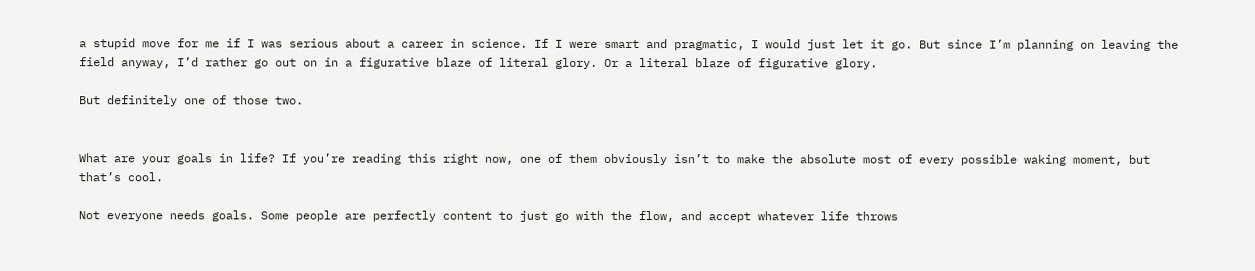a stupid move for me if I was serious about a career in science. If I were smart and pragmatic, I would just let it go. But since I’m planning on leaving the field anyway, I’d rather go out on in a figurative blaze of literal glory. Or a literal blaze of figurative glory.

But definitely one of those two.


What are your goals in life? If you’re reading this right now, one of them obviously isn’t to make the absolute most of every possible waking moment, but that’s cool.

Not everyone needs goals. Some people are perfectly content to just go with the flow, and accept whatever life throws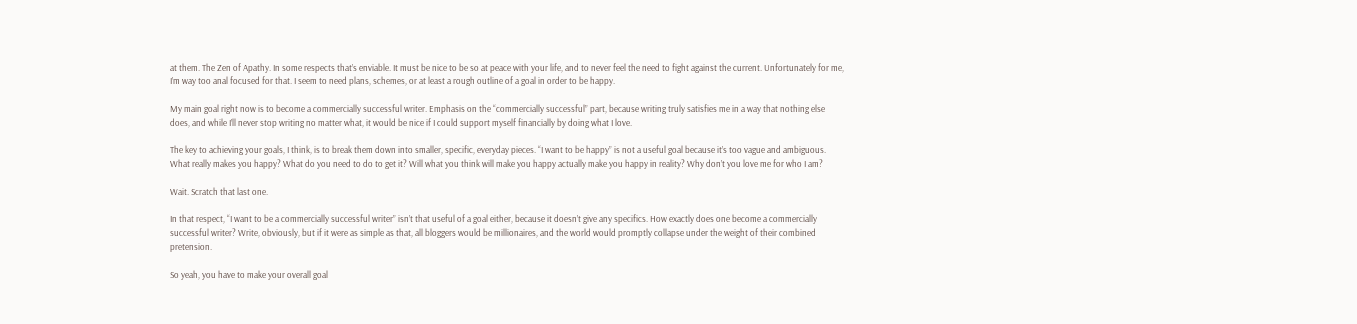at them. The Zen of Apathy. In some respects that’s enviable. It must be nice to be so at peace with your life, and to never feel the need to fight against the current. Unfortunately for me, I’m way too anal focused for that. I seem to need plans, schemes, or at least a rough outline of a goal in order to be happy.

My main goal right now is to become a commercially successful writer. Emphasis on the “commercially successful” part, because writing truly satisfies me in a way that nothing else does, and while I’ll never stop writing no matter what, it would be nice if I could support myself financially by doing what I love.

The key to achieving your goals, I think, is to break them down into smaller, specific, everyday pieces. “I want to be happy” is not a useful goal because it’s too vague and ambiguous. What really makes you happy? What do you need to do to get it? Will what you think will make you happy actually make you happy in reality? Why don’t you love me for who I am?

Wait. Scratch that last one.

In that respect, “I want to be a commercially successful writer” isn’t that useful of a goal either, because it doesn’t give any specifics. How exactly does one become a commercially successful writer? Write, obviously, but if it were as simple as that, all bloggers would be millionaires, and the world would promptly collapse under the weight of their combined pretension.

So yeah, you have to make your overall goal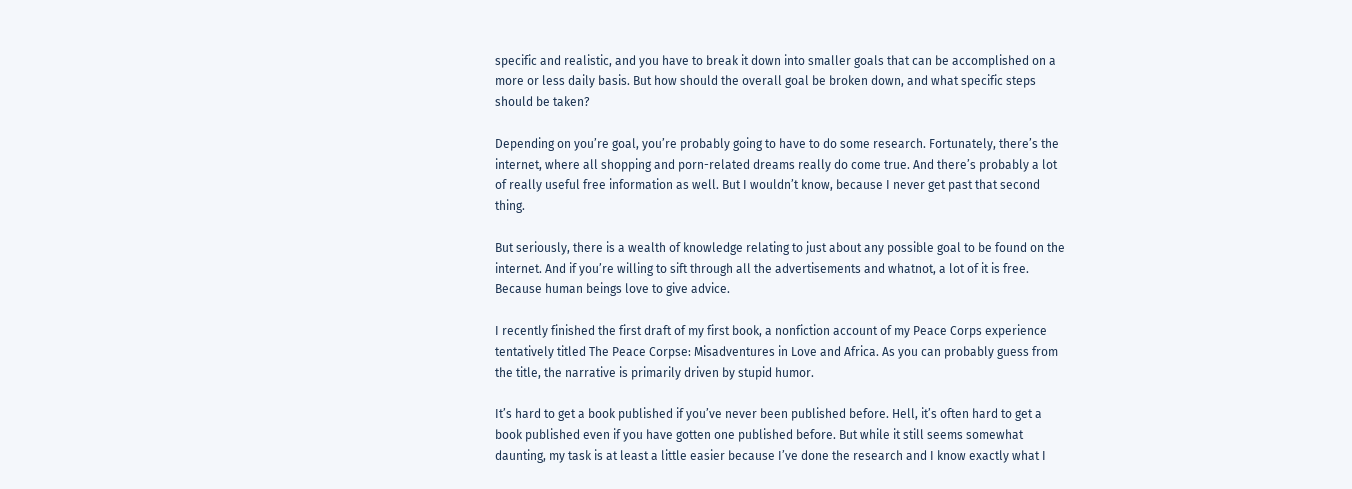specific and realistic, and you have to break it down into smaller goals that can be accomplished on a more or less daily basis. But how should the overall goal be broken down, and what specific steps should be taken?

Depending on you’re goal, you’re probably going to have to do some research. Fortunately, there’s the internet, where all shopping and porn-related dreams really do come true. And there’s probably a lot of really useful free information as well. But I wouldn’t know, because I never get past that second thing.

But seriously, there is a wealth of knowledge relating to just about any possible goal to be found on the internet. And if you’re willing to sift through all the advertisements and whatnot, a lot of it is free. Because human beings love to give advice.

I recently finished the first draft of my first book, a nonfiction account of my Peace Corps experience tentatively titled The Peace Corpse: Misadventures in Love and Africa. As you can probably guess from the title, the narrative is primarily driven by stupid humor.

It’s hard to get a book published if you’ve never been published before. Hell, it’s often hard to get a book published even if you have gotten one published before. But while it still seems somewhat daunting, my task is at least a little easier because I’ve done the research and I know exactly what I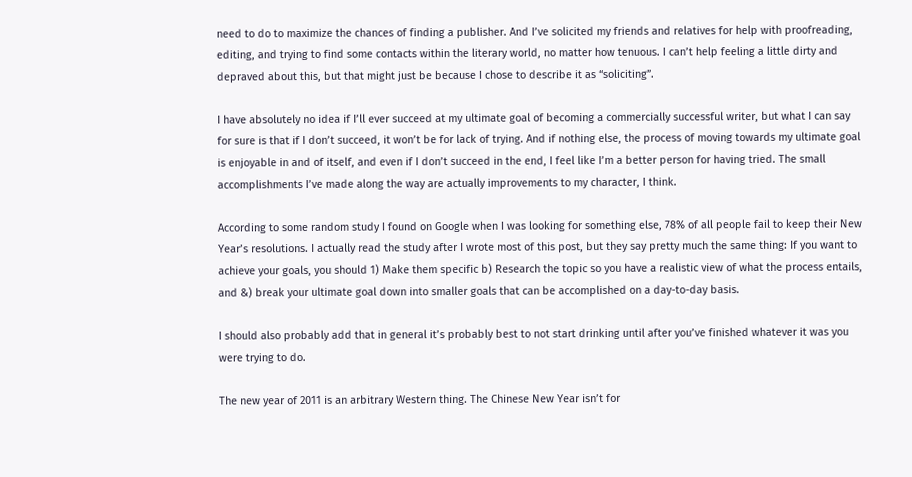need to do to maximize the chances of finding a publisher. And I’ve solicited my friends and relatives for help with proofreading, editing, and trying to find some contacts within the literary world, no matter how tenuous. I can’t help feeling a little dirty and depraved about this, but that might just be because I chose to describe it as “soliciting”.

I have absolutely no idea if I’ll ever succeed at my ultimate goal of becoming a commercially successful writer, but what I can say for sure is that if I don’t succeed, it won’t be for lack of trying. And if nothing else, the process of moving towards my ultimate goal is enjoyable in and of itself, and even if I don’t succeed in the end, I feel like I’m a better person for having tried. The small accomplishments I’ve made along the way are actually improvements to my character, I think.

According to some random study I found on Google when I was looking for something else, 78% of all people fail to keep their New Year’s resolutions. I actually read the study after I wrote most of this post, but they say pretty much the same thing: If you want to achieve your goals, you should 1) Make them specific b) Research the topic so you have a realistic view of what the process entails, and &) break your ultimate goal down into smaller goals that can be accomplished on a day-to-day basis.

I should also probably add that in general it’s probably best to not start drinking until after you’ve finished whatever it was you were trying to do.

The new year of 2011 is an arbitrary Western thing. The Chinese New Year isn’t for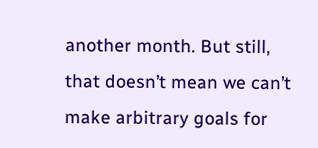another month. But still, that doesn’t mean we can’t make arbitrary goals for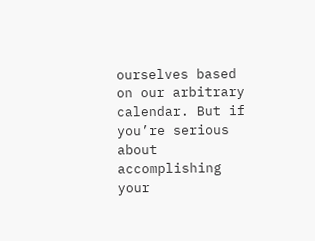ourselves based on our arbitrary calendar. But if you’re serious about accomplishing your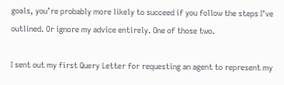goals, you’re probably more likely to succeed if you follow the steps I’ve outlined. Or ignore my advice entirely. One of those two.

I sent out my first Query Letter for requesting an agent to represent my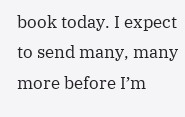book today. I expect to send many, many more before I’m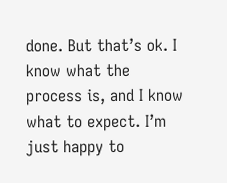done. But that’s ok. I know what the process is, and I know what to expect. I’m just happy to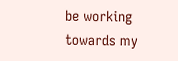be working towards my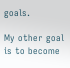goals.

My other goal is to become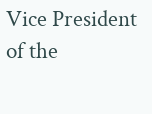Vice President of the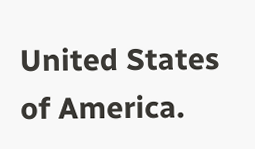United States of America.